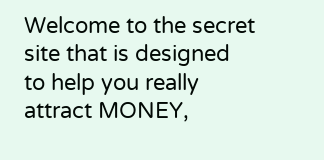Welcome to the secret site that is designed to help you really attract MONEY,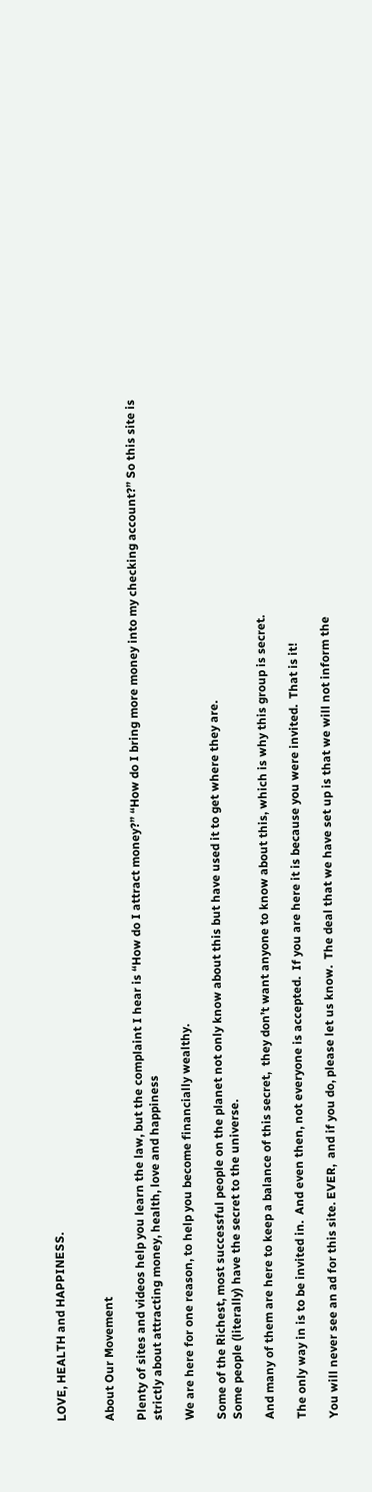LOVE, HEALTH and HAPPINESS.


About Our Movement

Plenty of sites and videos help you learn the law, but the complaint I hear is “How do I attract money?” “How do I bring more money into my checking account?” So this site is strictly about attracting money, health, love and happiness

We are here for one reason, to help you become financially wealthy.

Some of the Richest, most successful people on the planet not only know about this but have used it to get where they are.
Some people (literally) have the secret to the universe.

And many of them are here to keep a balance of this secret,  they don’t want anyone to know about this, which is why this group is secret.

The only way in is to be invited in.  And even then, not everyone is accepted.  If you are here it is because you were invited.  That is it!

You will never see an ad for this site. EVER,  and if you do, please let us know.  The deal that we have set up is that we will not inform the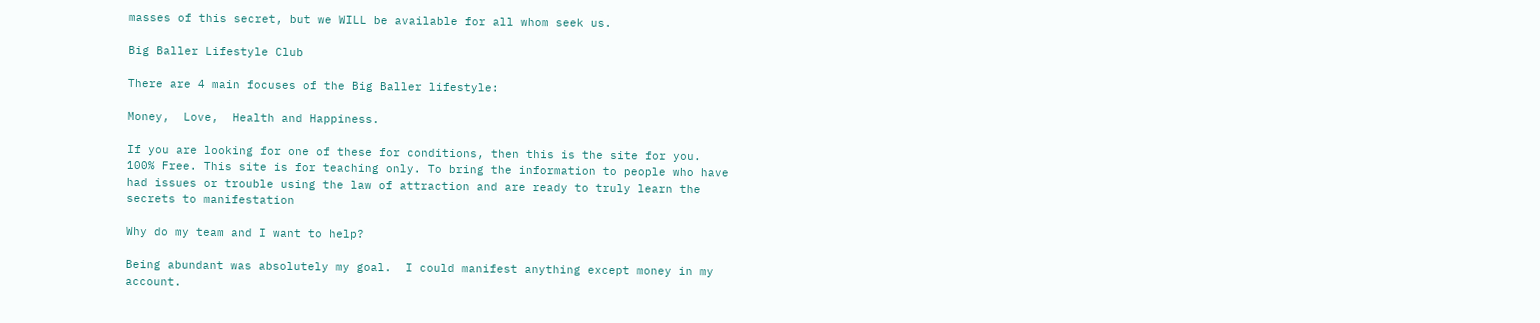masses of this secret, but we WILL be available for all whom seek us.

Big Baller Lifestyle Club

There are 4 main focuses of the Big Baller lifestyle:

Money,  Love,  Health and Happiness.

If you are looking for one of these for conditions, then this is the site for you.
100% Free. This site is for teaching only. To bring the information to people who have had issues or trouble using the law of attraction and are ready to truly learn the secrets to manifestation

Why do my team and I want to help?

Being abundant was absolutely my goal.  I could manifest anything except money in my account.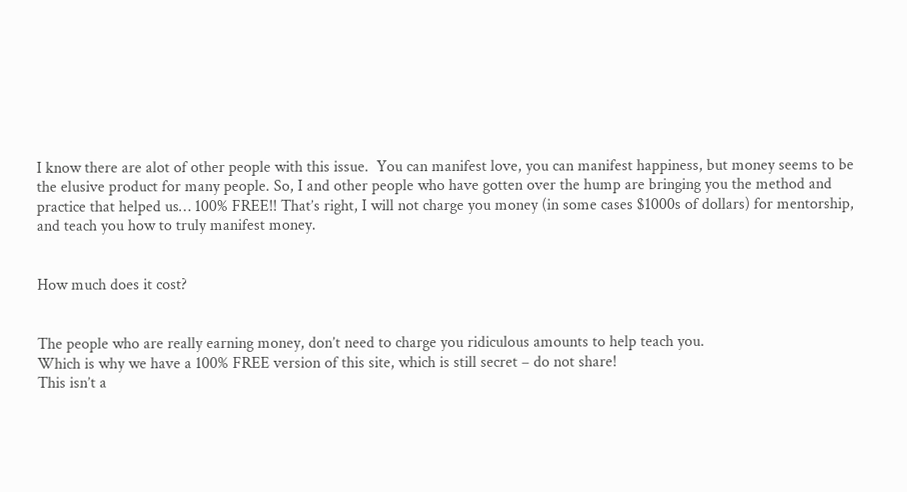I know there are alot of other people with this issue.  You can manifest love, you can manifest happiness, but money seems to be the elusive product for many people. So, I and other people who have gotten over the hump are bringing you the method and practice that helped us… 100% FREE!! That’s right, I will not charge you money (in some cases $1000s of dollars) for mentorship,  and teach you how to truly manifest money.


How much does it cost?


The people who are really earning money, don’t need to charge you ridiculous amounts to help teach you.
Which is why we have a 100% FREE version of this site, which is still secret – do not share!
This isn’t a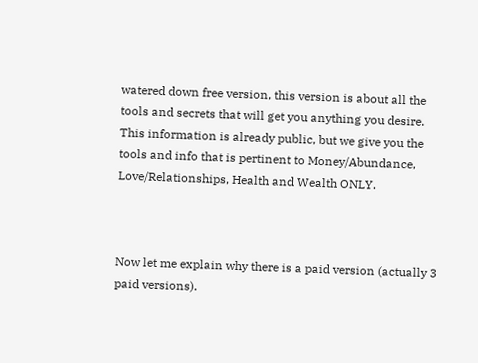watered down free version, this version is about all the tools and secrets that will get you anything you desire.  This information is already public, but we give you the tools and info that is pertinent to Money/Abundance,  Love/Relationships, Health and Wealth ONLY.



Now let me explain why there is a paid version (actually 3 paid versions).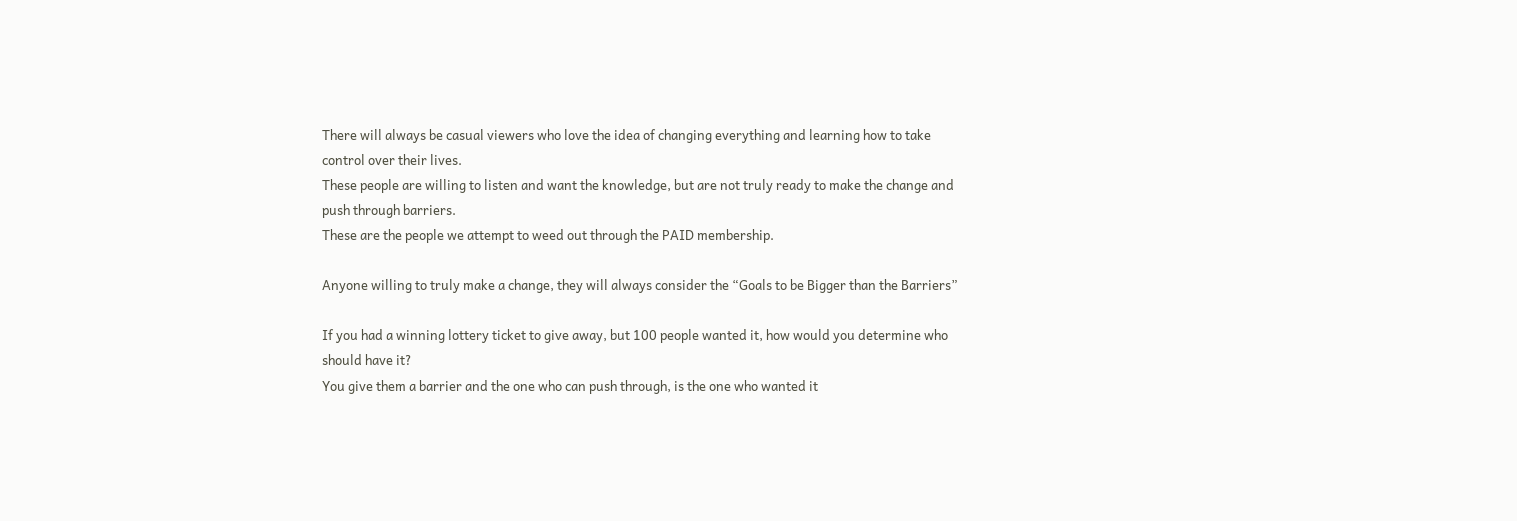There will always be casual viewers who love the idea of changing everything and learning how to take control over their lives.
These people are willing to listen and want the knowledge, but are not truly ready to make the change and push through barriers.
These are the people we attempt to weed out through the PAID membership.

Anyone willing to truly make a change, they will always consider the “Goals to be Bigger than the Barriers”

If you had a winning lottery ticket to give away, but 100 people wanted it, how would you determine who should have it?
You give them a barrier and the one who can push through, is the one who wanted it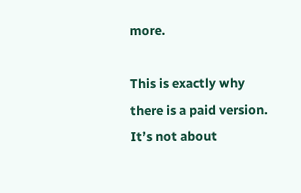more.

This is exactly why there is a paid version.   It’s not about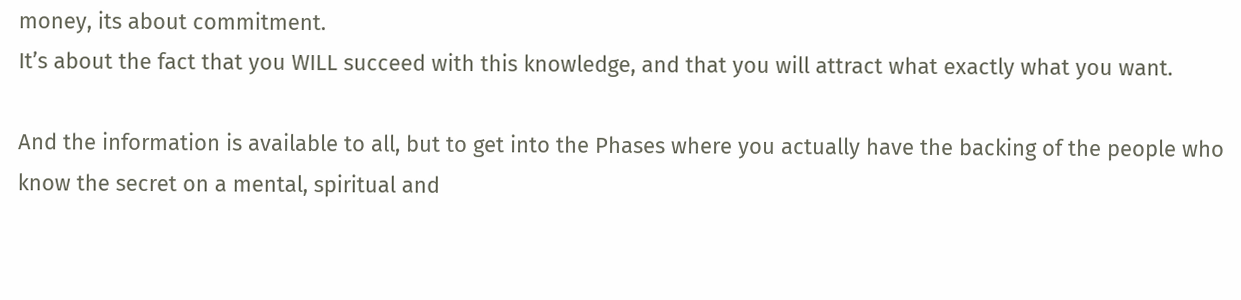money, its about commitment.
It’s about the fact that you WILL succeed with this knowledge, and that you will attract what exactly what you want.

And the information is available to all, but to get into the Phases where you actually have the backing of the people who know the secret on a mental, spiritual and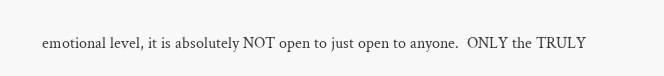emotional level, it is absolutely NOT open to just open to anyone.  ONLY the TRULY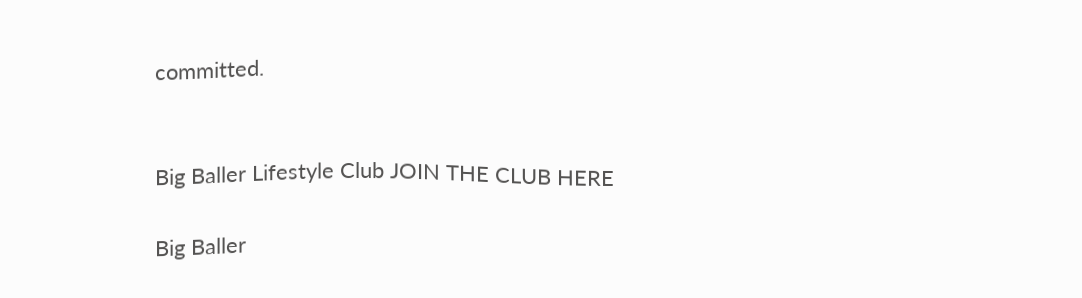committed.


Big Baller Lifestyle Club JOIN THE CLUB HERE

Big Baller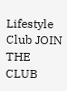Lifestyle Club JOIN THE CLUB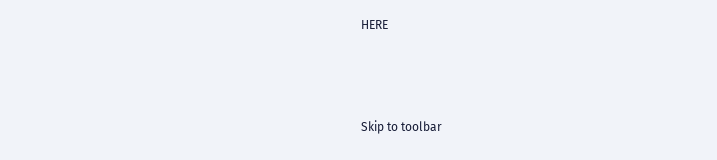HERE



Skip to toolbar